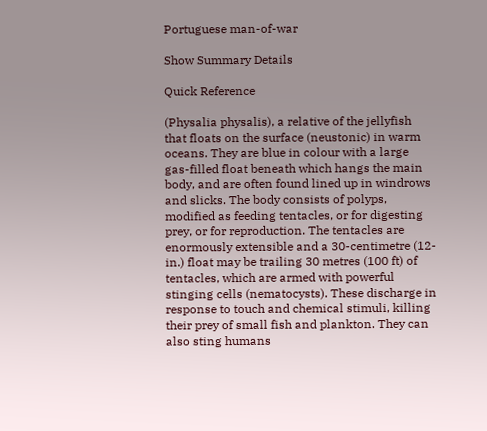Portuguese man-of-war

Show Summary Details

Quick Reference

(Physalia physalis), a relative of the jellyfish that floats on the surface (neustonic) in warm oceans. They are blue in colour with a large gas-filled float beneath which hangs the main body, and are often found lined up in windrows and slicks. The body consists of polyps, modified as feeding tentacles, or for digesting prey, or for reproduction. The tentacles are enormously extensible and a 30-centimetre (12-in.) float may be trailing 30 metres (100 ft) of tentacles, which are armed with powerful stinging cells (nematocysts). These discharge in response to touch and chemical stimuli, killing their prey of small fish and plankton. They can also sting humans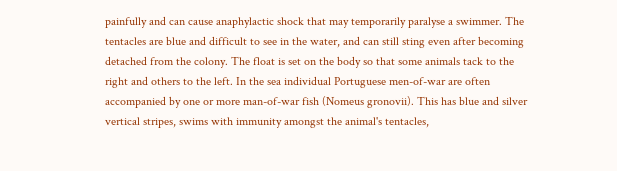painfully and can cause anaphylactic shock that may temporarily paralyse a swimmer. The tentacles are blue and difficult to see in the water, and can still sting even after becoming detached from the colony. The float is set on the body so that some animals tack to the right and others to the left. In the sea individual Portuguese men-of-war are often accompanied by one or more man-of-war fish (Nomeus gronovii). This has blue and silver vertical stripes, swims with immunity amongst the animal's tentacles,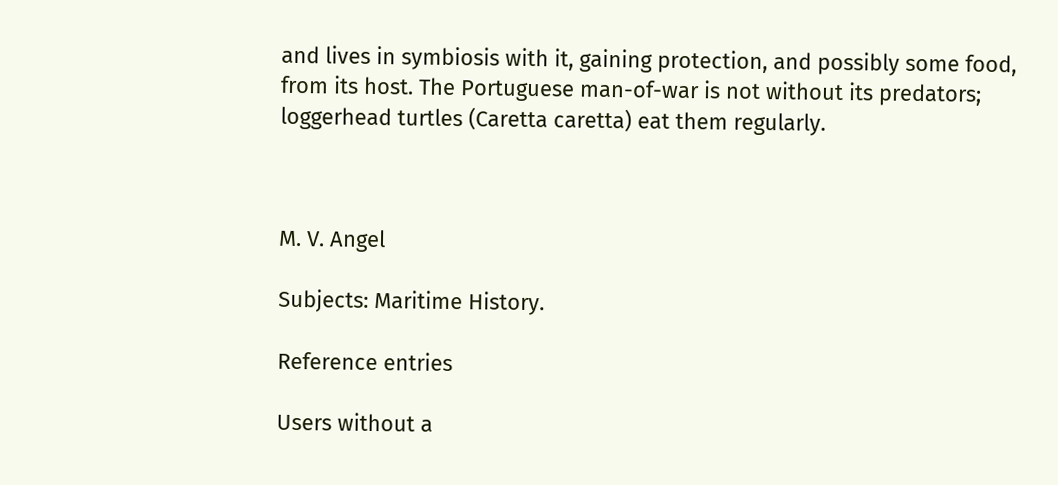and lives in symbiosis with it, gaining protection, and possibly some food, from its host. The Portuguese man-of-war is not without its predators; loggerhead turtles (Caretta caretta) eat them regularly.



M. V. Angel

Subjects: Maritime History.

Reference entries

Users without a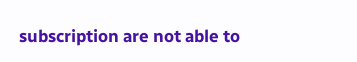subscription are not able to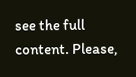see the full content. Please,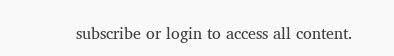subscribe or login to access all content.